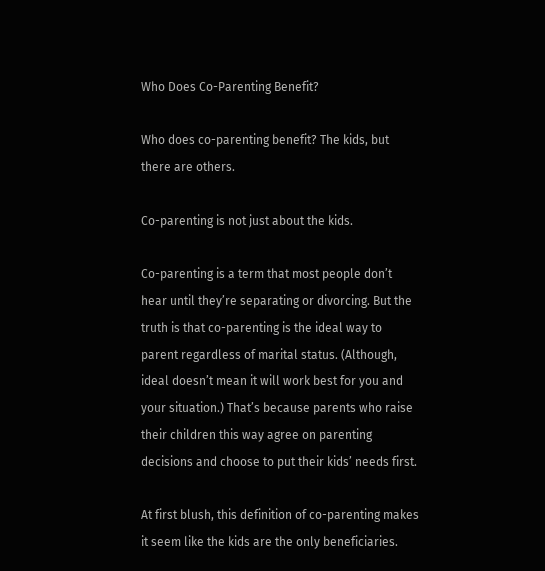Who Does Co-Parenting Benefit?

Who does co-parenting benefit? The kids, but there are others.

Co-parenting is not just about the kids.

Co-parenting is a term that most people don’t hear until they’re separating or divorcing. But the truth is that co-parenting is the ideal way to parent regardless of marital status. (Although, ideal doesn’t mean it will work best for you and your situation.) That’s because parents who raise their children this way agree on parenting decisions and choose to put their kids’ needs first.

At first blush, this definition of co-parenting makes it seem like the kids are the only beneficiaries.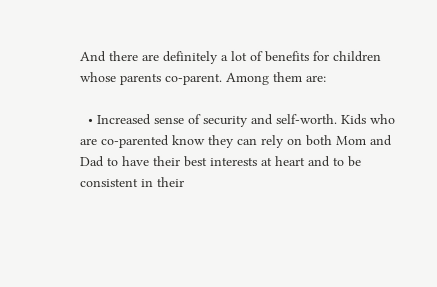And there are definitely a lot of benefits for children whose parents co-parent. Among them are:

  • Increased sense of security and self-worth. Kids who are co-parented know they can rely on both Mom and Dad to have their best interests at heart and to be consistent in their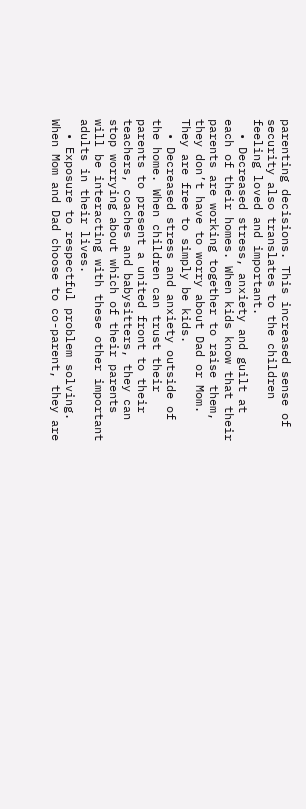parenting decisions. This increased sense of security also translates to the children feeling loved and important.
  • Decreased stress, anxiety and guilt at each of their homes. When kids know that their parents are working together to raise them, they don’t have to worry about Dad or Mom. They are free to simply be kids.
  • Decreased stress and anxiety outside of the home. When children can trust their parents to present a united front to their teachers, coaches and babysitters, they can stop worrying about which of their parents will be interacting with these other important adults in their lives.
  • Exposure to respectful problem solving. When Mom and Dad choose to co-parent, they are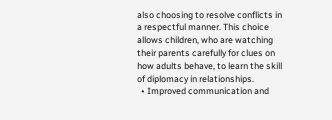also choosing to resolve conflicts in a respectful manner. This choice allows children, who are watching their parents carefully for clues on how adults behave, to learn the skill of diplomacy in relationships.
  • Improved communication and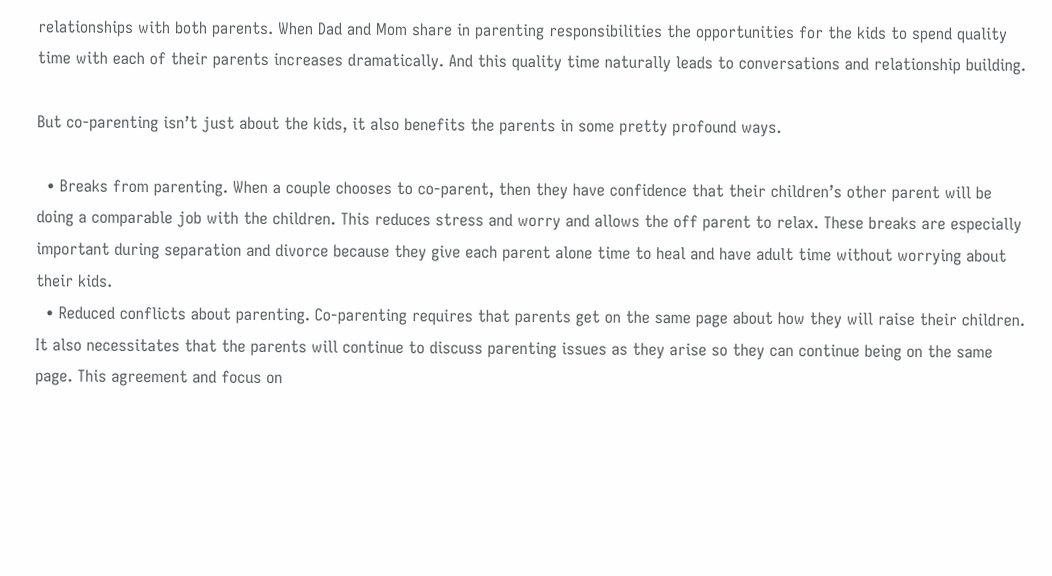relationships with both parents. When Dad and Mom share in parenting responsibilities the opportunities for the kids to spend quality time with each of their parents increases dramatically. And this quality time naturally leads to conversations and relationship building.

But co-parenting isn’t just about the kids, it also benefits the parents in some pretty profound ways.

  • Breaks from parenting. When a couple chooses to co-parent, then they have confidence that their children’s other parent will be doing a comparable job with the children. This reduces stress and worry and allows the off parent to relax. These breaks are especially important during separation and divorce because they give each parent alone time to heal and have adult time without worrying about their kids.
  • Reduced conflicts about parenting. Co-parenting requires that parents get on the same page about how they will raise their children. It also necessitates that the parents will continue to discuss parenting issues as they arise so they can continue being on the same page. This agreement and focus on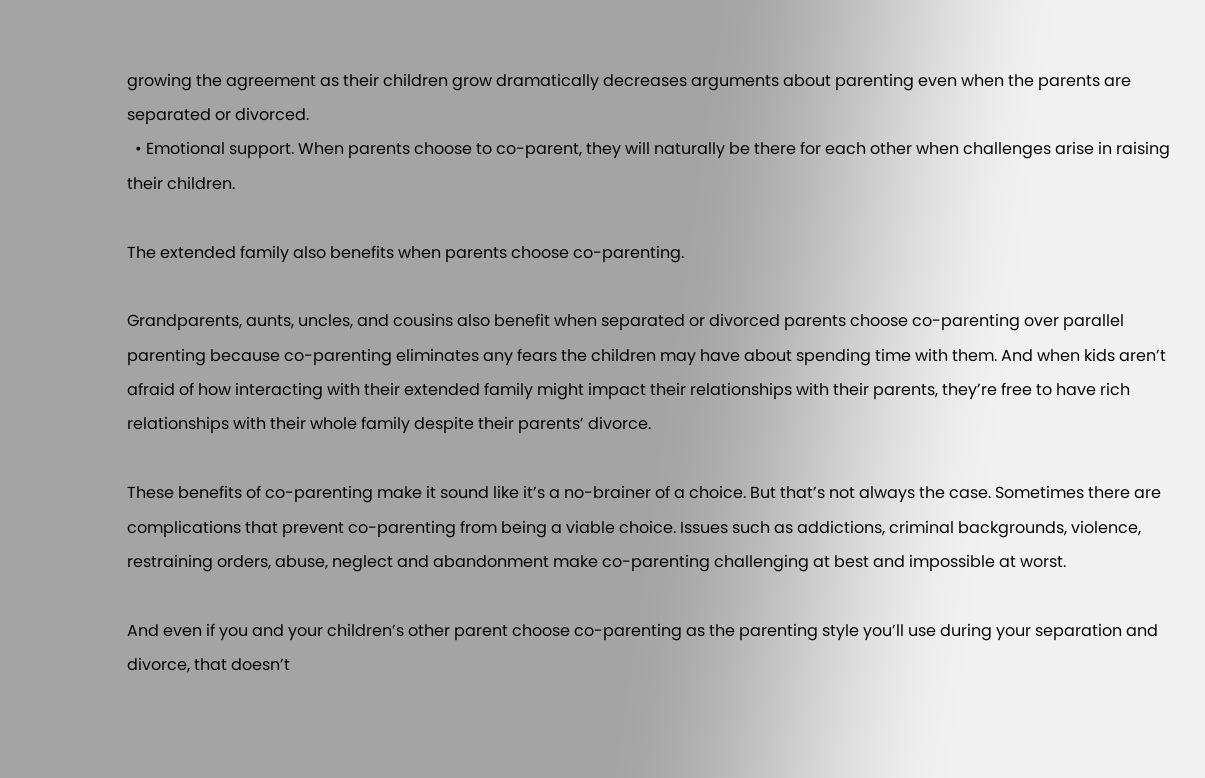growing the agreement as their children grow dramatically decreases arguments about parenting even when the parents are separated or divorced.
  • Emotional support. When parents choose to co-parent, they will naturally be there for each other when challenges arise in raising their children.

The extended family also benefits when parents choose co-parenting.

Grandparents, aunts, uncles, and cousins also benefit when separated or divorced parents choose co-parenting over parallel parenting because co-parenting eliminates any fears the children may have about spending time with them. And when kids aren’t afraid of how interacting with their extended family might impact their relationships with their parents, they’re free to have rich relationships with their whole family despite their parents’ divorce.

These benefits of co-parenting make it sound like it’s a no-brainer of a choice. But that’s not always the case. Sometimes there are complications that prevent co-parenting from being a viable choice. Issues such as addictions, criminal backgrounds, violence, restraining orders, abuse, neglect and abandonment make co-parenting challenging at best and impossible at worst.

And even if you and your children’s other parent choose co-parenting as the parenting style you’ll use during your separation and divorce, that doesn’t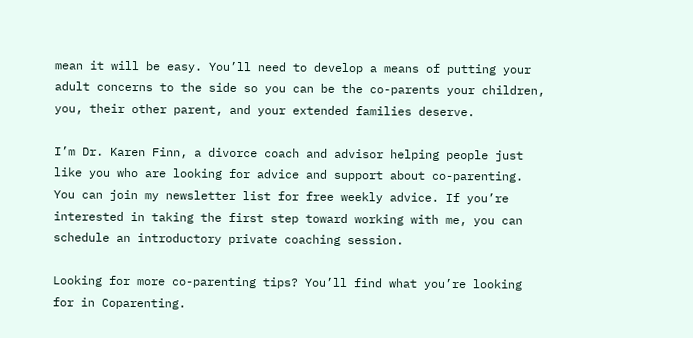mean it will be easy. You’ll need to develop a means of putting your adult concerns to the side so you can be the co-parents your children, you, their other parent, and your extended families deserve.

I’m Dr. Karen Finn, a divorce coach and advisor helping people just like you who are looking for advice and support about co-parenting. You can join my newsletter list for free weekly advice. If you’re interested in taking the first step toward working with me, you can schedule an introductory private coaching session.

Looking for more co-parenting tips? You’ll find what you’re looking for in Coparenting.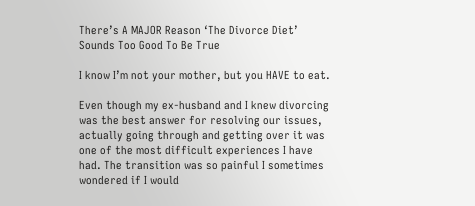There’s A MAJOR Reason ‘The Divorce Diet’ Sounds Too Good To Be True

I know I’m not your mother, but you HAVE to eat.

Even though my ex-husband and I knew divorcing was the best answer for resolving our issues, actually going through and getting over it was one of the most difficult experiences I have had. The transition was so painful I sometimes wondered if I would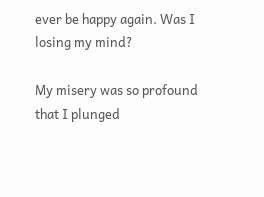ever be happy again. Was I losing my mind?

My misery was so profound that I plunged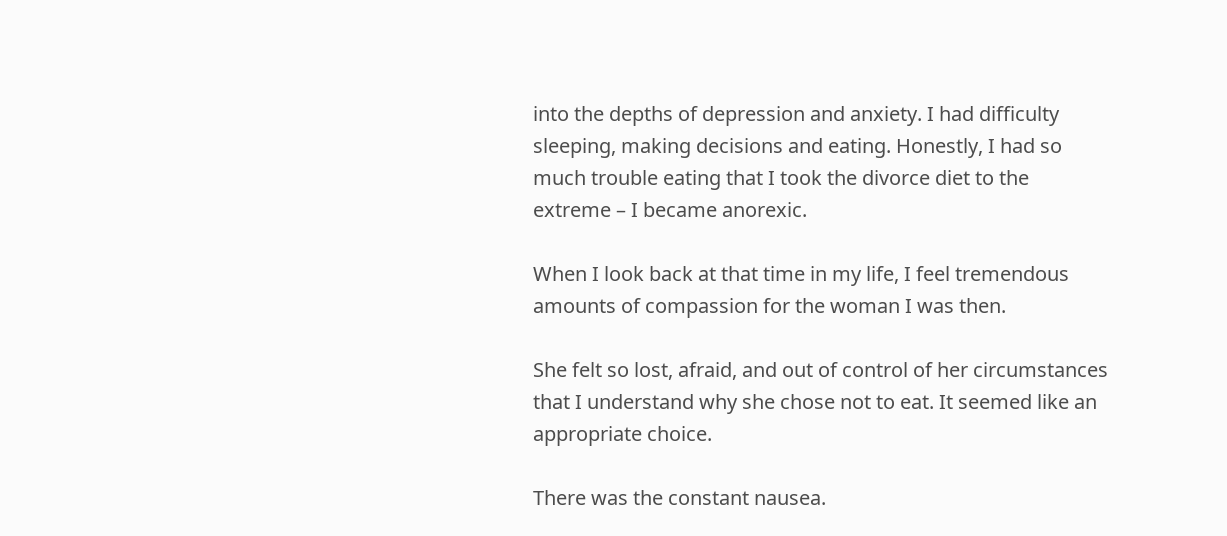into the depths of depression and anxiety. I had difficulty sleeping, making decisions and eating. Honestly, I had so much trouble eating that I took the divorce diet to the extreme – I became anorexic.

When I look back at that time in my life, I feel tremendous amounts of compassion for the woman I was then.

She felt so lost, afraid, and out of control of her circumstances that I understand why she chose not to eat. It seemed like an appropriate choice.

There was the constant nausea.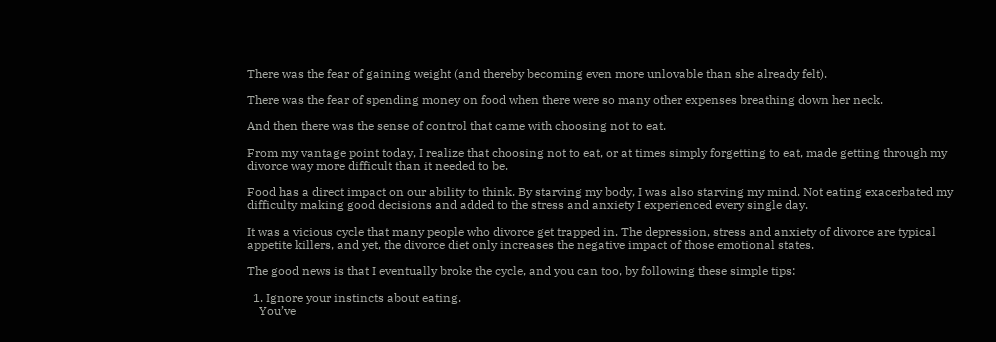There was the fear of gaining weight (and thereby becoming even more unlovable than she already felt).

There was the fear of spending money on food when there were so many other expenses breathing down her neck.

And then there was the sense of control that came with choosing not to eat.

From my vantage point today, I realize that choosing not to eat, or at times simply forgetting to eat, made getting through my divorce way more difficult than it needed to be.

Food has a direct impact on our ability to think. By starving my body, I was also starving my mind. Not eating exacerbated my difficulty making good decisions and added to the stress and anxiety I experienced every single day.

It was a vicious cycle that many people who divorce get trapped in. The depression, stress and anxiety of divorce are typical appetite killers, and yet, the divorce diet only increases the negative impact of those emotional states.

The good news is that I eventually broke the cycle, and you can too, by following these simple tips:

  1. Ignore your instincts about eating.
    You’ve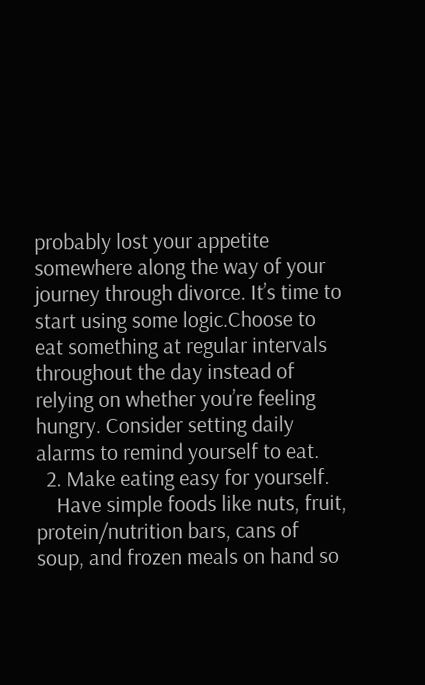probably lost your appetite somewhere along the way of your journey through divorce. It’s time to start using some logic.Choose to eat something at regular intervals throughout the day instead of relying on whether you’re feeling hungry. Consider setting daily alarms to remind yourself to eat.
  2. Make eating easy for yourself.
    Have simple foods like nuts, fruit, protein/nutrition bars, cans of soup, and frozen meals on hand so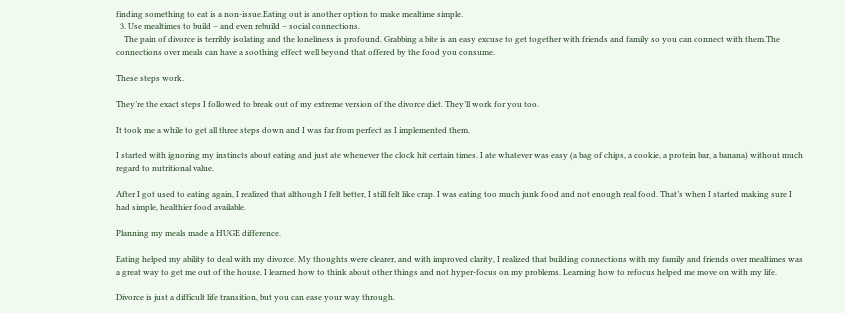finding something to eat is a non-issue.Eating out is another option to make mealtime simple.
  3. Use mealtimes to build – and even rebuild – social connections.
    The pain of divorce is terribly isolating and the loneliness is profound. Grabbing a bite is an easy excuse to get together with friends and family so you can connect with them.The connections over meals can have a soothing effect well beyond that offered by the food you consume.

These steps work.

They’re the exact steps I followed to break out of my extreme version of the divorce diet. They’ll work for you too.

It took me a while to get all three steps down and I was far from perfect as I implemented them.

I started with ignoring my instincts about eating and just ate whenever the clock hit certain times. I ate whatever was easy (a bag of chips, a cookie, a protein bar, a banana) without much regard to nutritional value.

After I got used to eating again, I realized that although I felt better, I still felt like crap. I was eating too much junk food and not enough real food. That’s when I started making sure I had simple, healthier food available.

Planning my meals made a HUGE difference.

Eating helped my ability to deal with my divorce. My thoughts were clearer, and with improved clarity, I realized that building connections with my family and friends over mealtimes was a great way to get me out of the house. I learned how to think about other things and not hyper-focus on my problems. Learning how to refocus helped me move on with my life.

Divorce is just a difficult life transition, but you can ease your way through.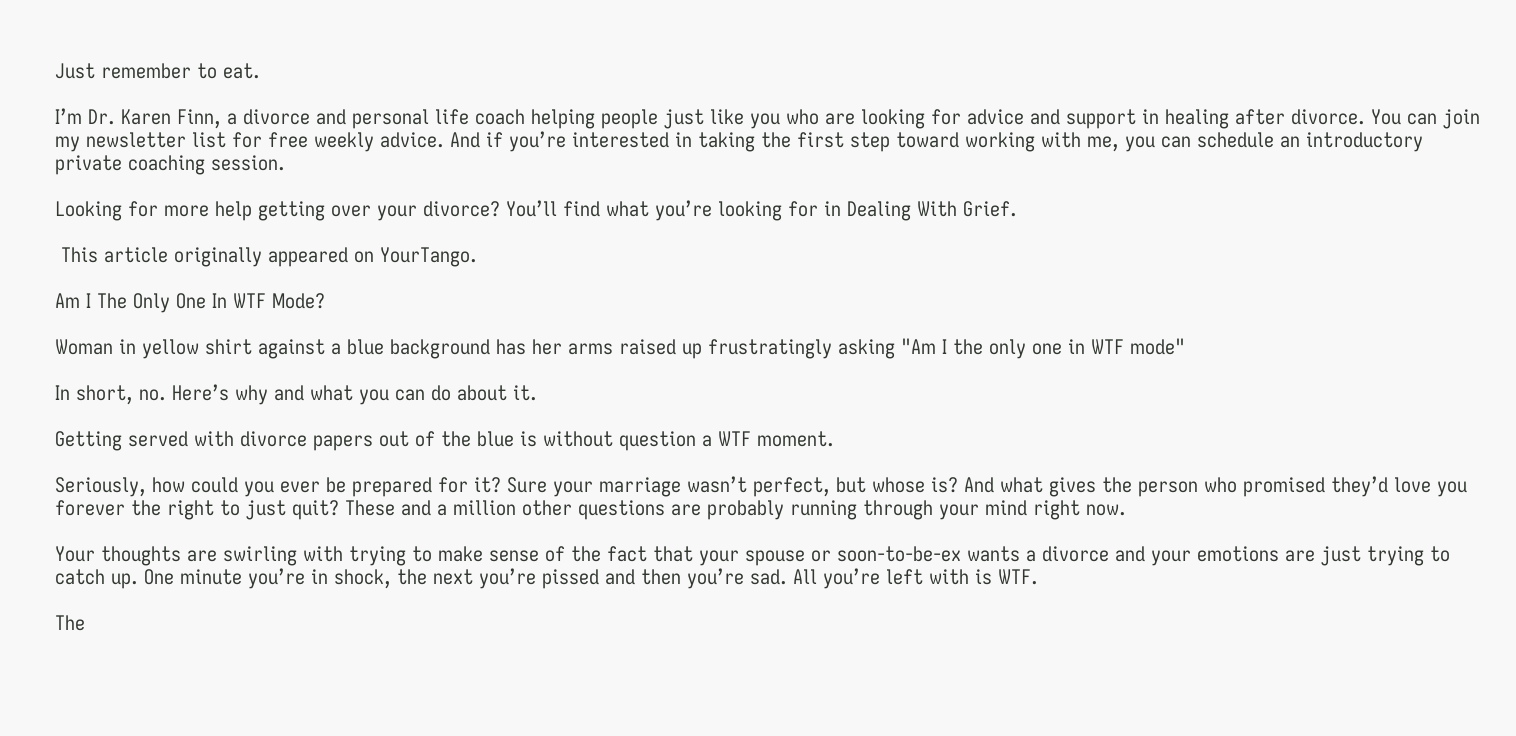Just remember to eat.

I’m Dr. Karen Finn, a divorce and personal life coach helping people just like you who are looking for advice and support in healing after divorce. You can join my newsletter list for free weekly advice. And if you’re interested in taking the first step toward working with me, you can schedule an introductory private coaching session.

Looking for more help getting over your divorce? You’ll find what you’re looking for in Dealing With Grief.

 This article originally appeared on YourTango.

Am I The Only One In WTF Mode?

Woman in yellow shirt against a blue background has her arms raised up frustratingly asking "Am I the only one in WTF mode"

In short, no. Here’s why and what you can do about it.

Getting served with divorce papers out of the blue is without question a WTF moment.

Seriously, how could you ever be prepared for it? Sure your marriage wasn’t perfect, but whose is? And what gives the person who promised they’d love you forever the right to just quit? These and a million other questions are probably running through your mind right now.

Your thoughts are swirling with trying to make sense of the fact that your spouse or soon-to-be-ex wants a divorce and your emotions are just trying to catch up. One minute you’re in shock, the next you’re pissed and then you’re sad. All you’re left with is WTF.

The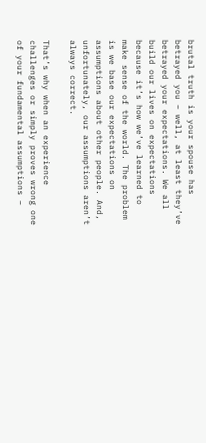brutal truth is your spouse has betrayed you – well, at least they’ve betrayed your expectations. We all build our lives on expectations because it’s how we’ve learned to make sense of the world. The problem is we base our expectations on assumptions about other people. And, unfortunately, our assumptions aren’t always correct.

That’s why when an experience challenges or simply proves wrong one of your fundamental assumptions –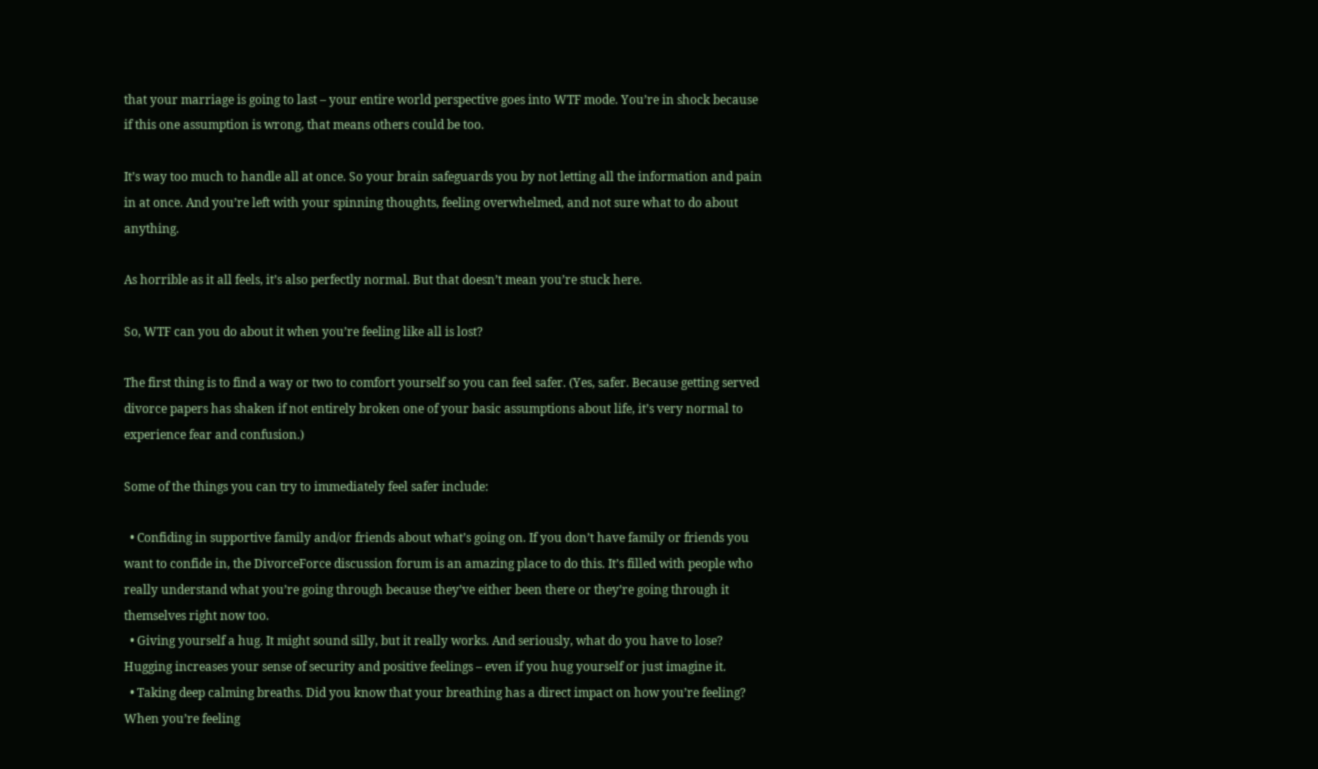that your marriage is going to last – your entire world perspective goes into WTF mode. You’re in shock because if this one assumption is wrong, that means others could be too.

It’s way too much to handle all at once. So your brain safeguards you by not letting all the information and pain in at once. And you’re left with your spinning thoughts, feeling overwhelmed, and not sure what to do about anything.

As horrible as it all feels, it’s also perfectly normal. But that doesn’t mean you’re stuck here.

So, WTF can you do about it when you’re feeling like all is lost?

The first thing is to find a way or two to comfort yourself so you can feel safer. (Yes, safer. Because getting served divorce papers has shaken if not entirely broken one of your basic assumptions about life, it’s very normal to experience fear and confusion.)

Some of the things you can try to immediately feel safer include:

  • Confiding in supportive family and/or friends about what’s going on. If you don’t have family or friends you want to confide in, the DivorceForce discussion forum is an amazing place to do this. It’s filled with people who really understand what you’re going through because they’ve either been there or they’re going through it themselves right now too.
  • Giving yourself a hug. It might sound silly, but it really works. And seriously, what do you have to lose? Hugging increases your sense of security and positive feelings – even if you hug yourself or just imagine it.
  • Taking deep calming breaths. Did you know that your breathing has a direct impact on how you’re feeling? When you’re feeling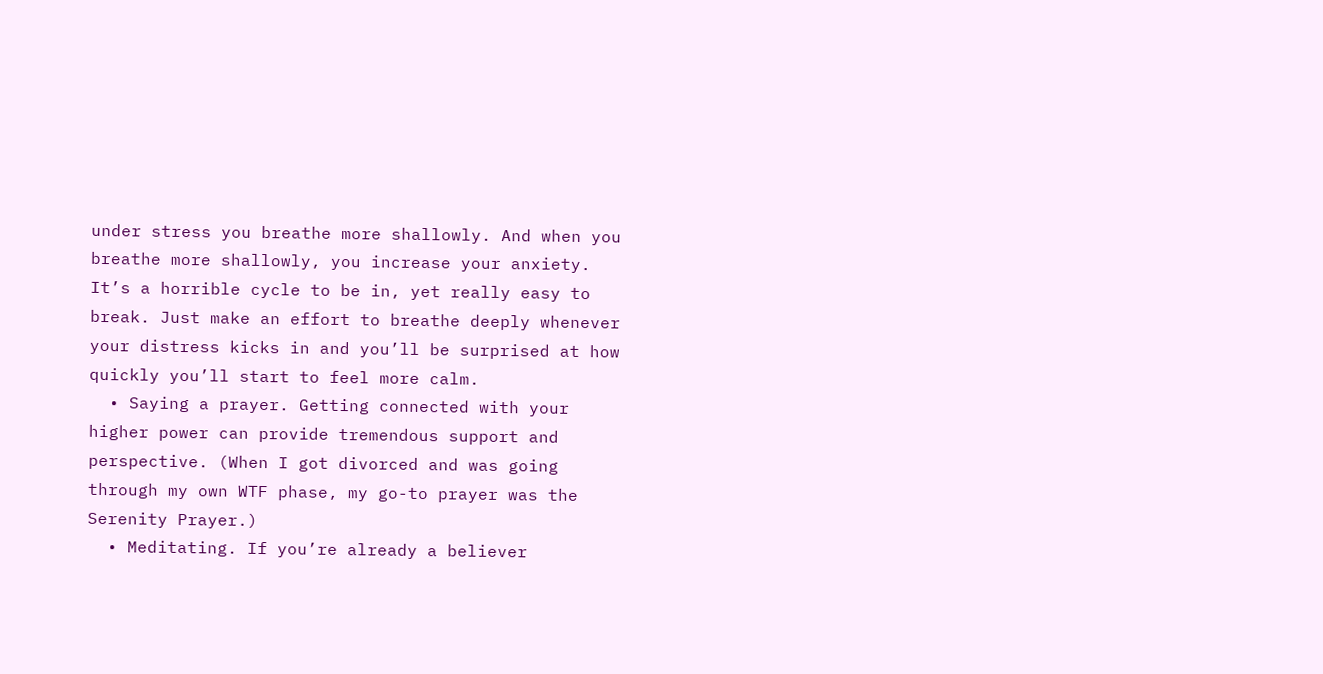under stress you breathe more shallowly. And when you breathe more shallowly, you increase your anxiety. It’s a horrible cycle to be in, yet really easy to break. Just make an effort to breathe deeply whenever your distress kicks in and you’ll be surprised at how quickly you’ll start to feel more calm.
  • Saying a prayer. Getting connected with your higher power can provide tremendous support and perspective. (When I got divorced and was going through my own WTF phase, my go-to prayer was the Serenity Prayer.)
  • Meditating. If you’re already a believer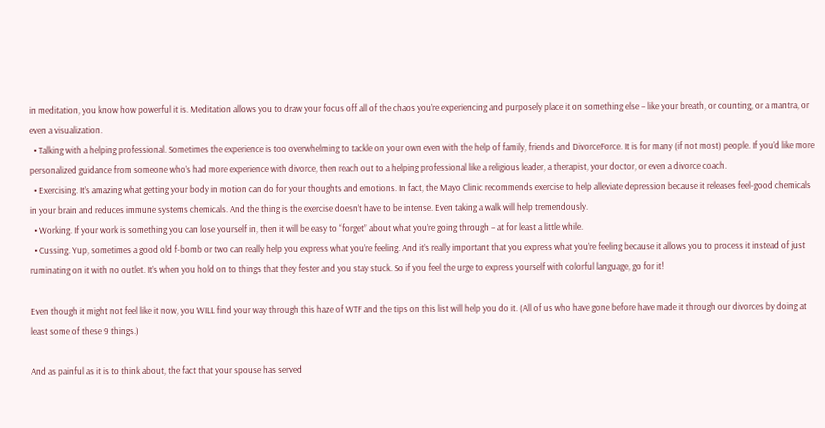in meditation, you know how powerful it is. Meditation allows you to draw your focus off all of the chaos you’re experiencing and purposely place it on something else – like your breath, or counting, or a mantra, or even a visualization.
  • Talking with a helping professional. Sometimes the experience is too overwhelming to tackle on your own even with the help of family, friends and DivorceForce. It is for many (if not most) people. If you’d like more personalized guidance from someone who’s had more experience with divorce, then reach out to a helping professional like a religious leader, a therapist, your doctor, or even a divorce coach.
  • Exercising. It’s amazing what getting your body in motion can do for your thoughts and emotions. In fact, the Mayo Clinic recommends exercise to help alleviate depression because it releases feel-good chemicals in your brain and reduces immune systems chemicals. And the thing is the exercise doesn’t have to be intense. Even taking a walk will help tremendously.
  • Working. If your work is something you can lose yourself in, then it will be easy to “forget” about what you’re going through – at for least a little while.
  • Cussing. Yup, sometimes a good old f-bomb or two can really help you express what you’re feeling. And it’s really important that you express what you’re feeling because it allows you to process it instead of just ruminating on it with no outlet. It’s when you hold on to things that they fester and you stay stuck. So if you feel the urge to express yourself with colorful language, go for it!

Even though it might not feel like it now, you WILL find your way through this haze of WTF and the tips on this list will help you do it. (All of us who have gone before have made it through our divorces by doing at least some of these 9 things.)

And as painful as it is to think about, the fact that your spouse has served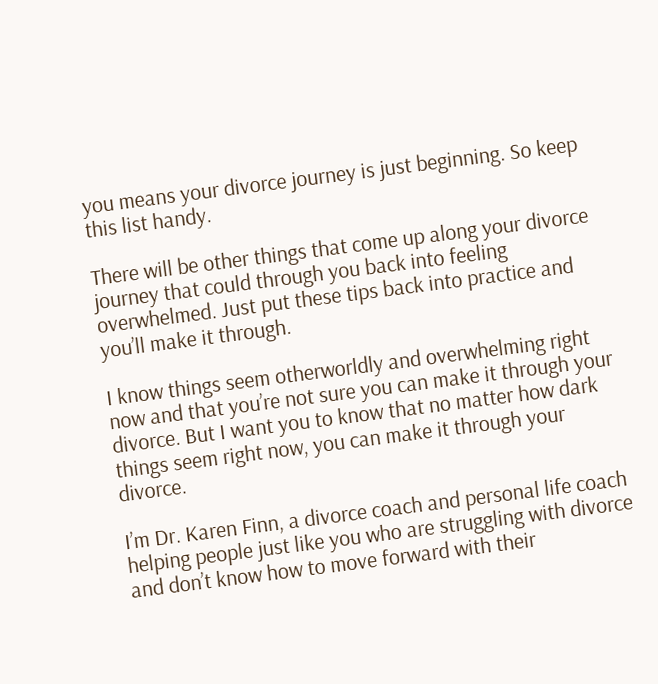you means your divorce journey is just beginning. So keep this list handy.

There will be other things that come up along your divorce journey that could through you back into feeling overwhelmed. Just put these tips back into practice and you’ll make it through.

I know things seem otherworldly and overwhelming right now and that you’re not sure you can make it through your divorce. But I want you to know that no matter how dark things seem right now, you can make it through your divorce.

I’m Dr. Karen Finn, a divorce coach and personal life coach helping people just like you who are struggling with divorce and don’t know how to move forward with their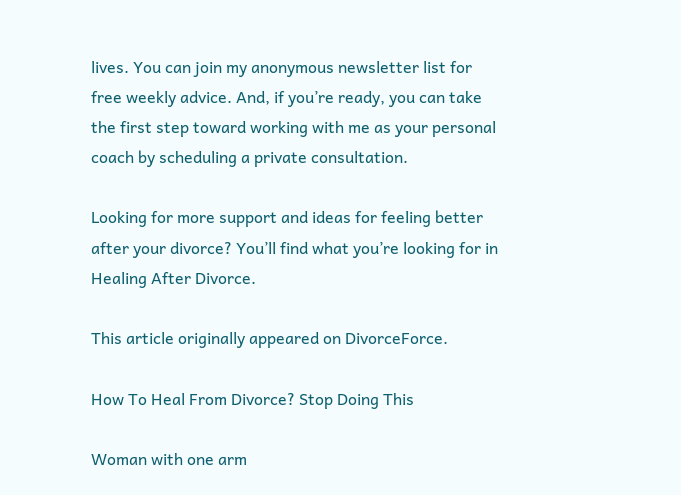lives. You can join my anonymous newsletter list for free weekly advice. And, if you’re ready, you can take the first step toward working with me as your personal coach by scheduling a private consultation.

Looking for more support and ideas for feeling better after your divorce? You’ll find what you’re looking for in Healing After Divorce.

This article originally appeared on DivorceForce.

How To Heal From Divorce? Stop Doing This

Woman with one arm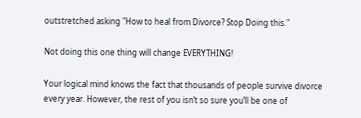outstretched asking "How to heal from Divorce? Stop Doing this."

Not doing this one thing will change EVERYTHING!

Your logical mind knows the fact that thousands of people survive divorce every year. However, the rest of you isn’t so sure you’ll be one of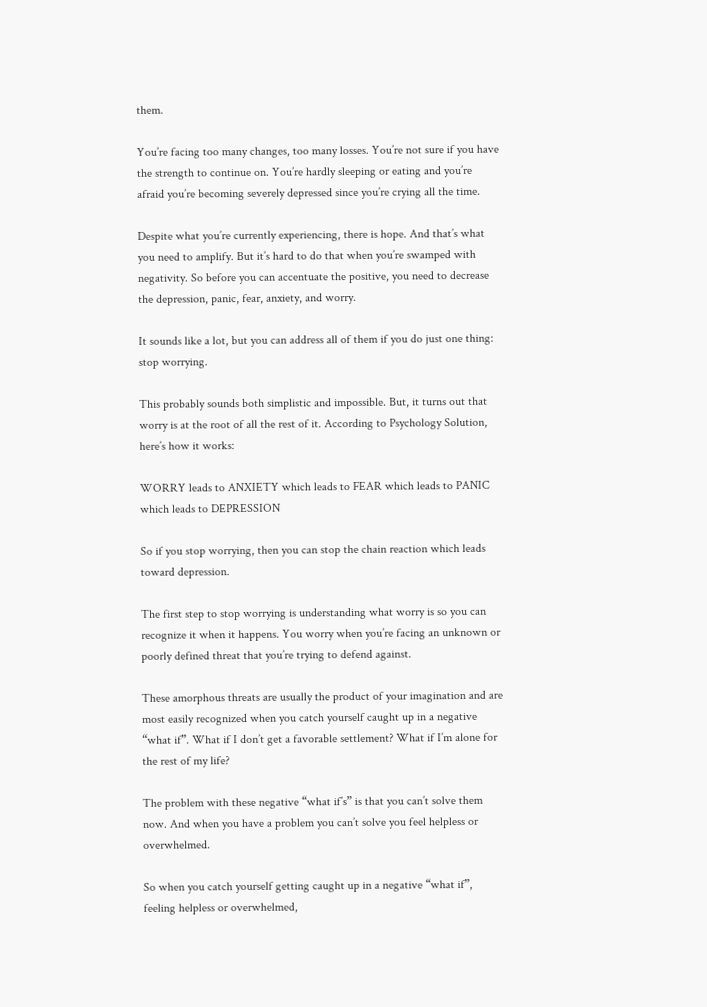them.

You’re facing too many changes, too many losses. You’re not sure if you have the strength to continue on. You’re hardly sleeping or eating and you’re afraid you’re becoming severely depressed since you’re crying all the time.

Despite what you’re currently experiencing, there is hope. And that’s what you need to amplify. But it’s hard to do that when you’re swamped with negativity. So before you can accentuate the positive, you need to decrease the depression, panic, fear, anxiety, and worry.

It sounds like a lot, but you can address all of them if you do just one thing: stop worrying.

This probably sounds both simplistic and impossible. But, it turns out that worry is at the root of all the rest of it. According to Psychology Solution, here’s how it works:

WORRY leads to ANXIETY which leads to FEAR which leads to PANIC which leads to DEPRESSION

So if you stop worrying, then you can stop the chain reaction which leads toward depression.

The first step to stop worrying is understanding what worry is so you can recognize it when it happens. You worry when you’re facing an unknown or poorly defined threat that you’re trying to defend against.

These amorphous threats are usually the product of your imagination and are most easily recognized when you catch yourself caught up in a negative “what if”. What if I don’t get a favorable settlement? What if I’m alone for the rest of my life?

The problem with these negative “what if’s” is that you can’t solve them now. And when you have a problem you can’t solve you feel helpless or overwhelmed.

So when you catch yourself getting caught up in a negative “what if”, feeling helpless or overwhelmed,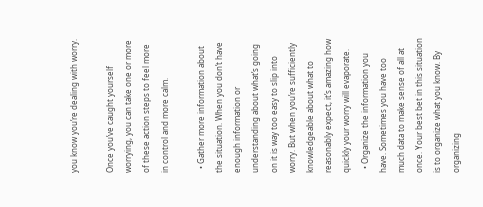you know you’re dealing with worry.

Once you’ve caught yourself worrying, you can take one or more of these action steps to feel more in control and more calm.

  • Gather more information about the situation. When you don’t have enough information or understanding about what’s going on it is way too easy to slip into worry. But when you’re sufficiently knowledgeable about what to reasonably expect, it’s amazing how quickly your worry will evaporate.
  • Organize the information you have. Sometimes you have too much data to make sense of all at once. Your best bet in this situation is to organize what you know. By organizing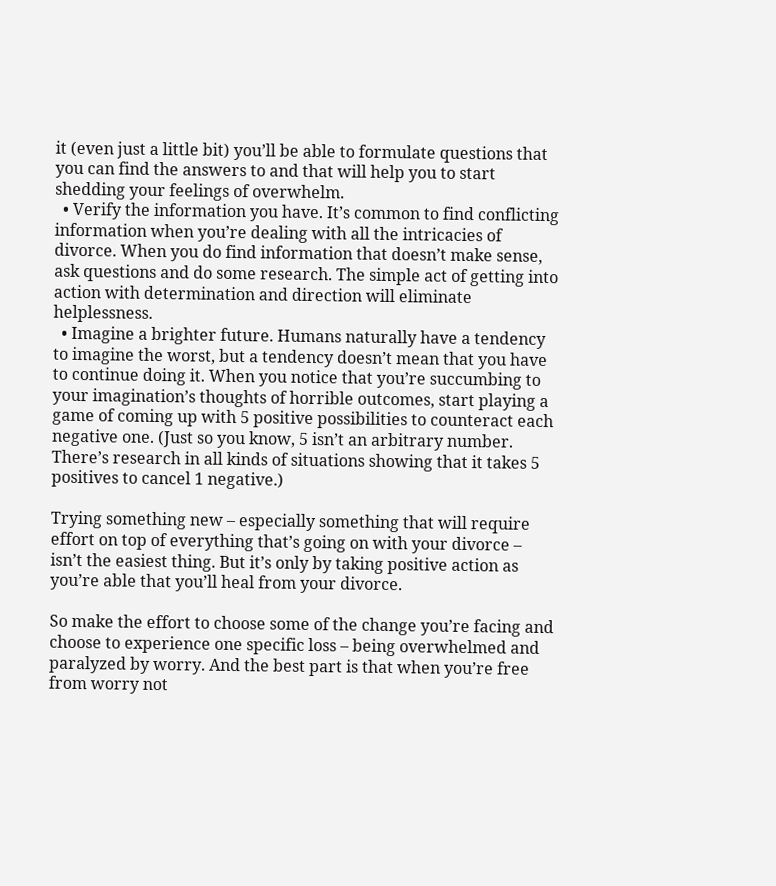it (even just a little bit) you’ll be able to formulate questions that you can find the answers to and that will help you to start shedding your feelings of overwhelm.
  • Verify the information you have. It’s common to find conflicting information when you’re dealing with all the intricacies of divorce. When you do find information that doesn’t make sense, ask questions and do some research. The simple act of getting into action with determination and direction will eliminate helplessness.
  • Imagine a brighter future. Humans naturally have a tendency to imagine the worst, but a tendency doesn’t mean that you have to continue doing it. When you notice that you’re succumbing to your imagination’s thoughts of horrible outcomes, start playing a game of coming up with 5 positive possibilities to counteract each negative one. (Just so you know, 5 isn’t an arbitrary number. There’s research in all kinds of situations showing that it takes 5 positives to cancel 1 negative.)

Trying something new – especially something that will require effort on top of everything that’s going on with your divorce – isn’t the easiest thing. But it’s only by taking positive action as you’re able that you’ll heal from your divorce.

So make the effort to choose some of the change you’re facing and choose to experience one specific loss – being overwhelmed and paralyzed by worry. And the best part is that when you’re free from worry not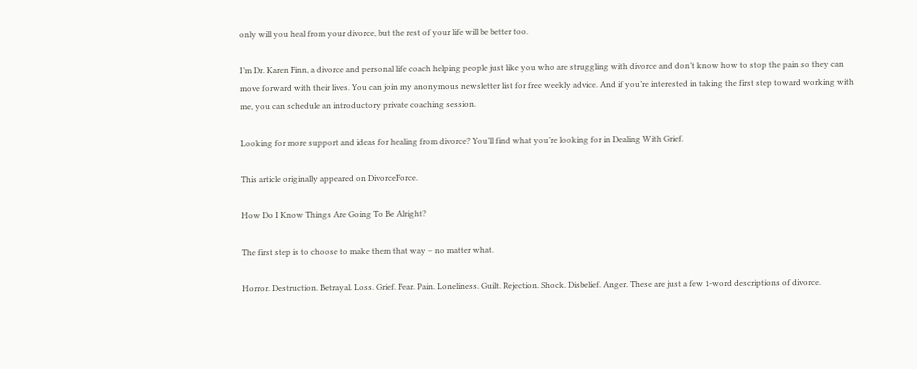only will you heal from your divorce, but the rest of your life will be better too.

I’m Dr. Karen Finn, a divorce and personal life coach helping people just like you who are struggling with divorce and don’t know how to stop the pain so they can move forward with their lives. You can join my anonymous newsletter list for free weekly advice. And if you’re interested in taking the first step toward working with me, you can schedule an introductory private coaching session.

Looking for more support and ideas for healing from divorce? You’ll find what you’re looking for in Dealing With Grief.

This article originally appeared on DivorceForce.

How Do I Know Things Are Going To Be Alright?

The first step is to choose to make them that way – no matter what.

Horror. Destruction. Betrayal. Loss. Grief. Fear. Pain. Loneliness. Guilt. Rejection. Shock. Disbelief. Anger. These are just a few 1-word descriptions of divorce.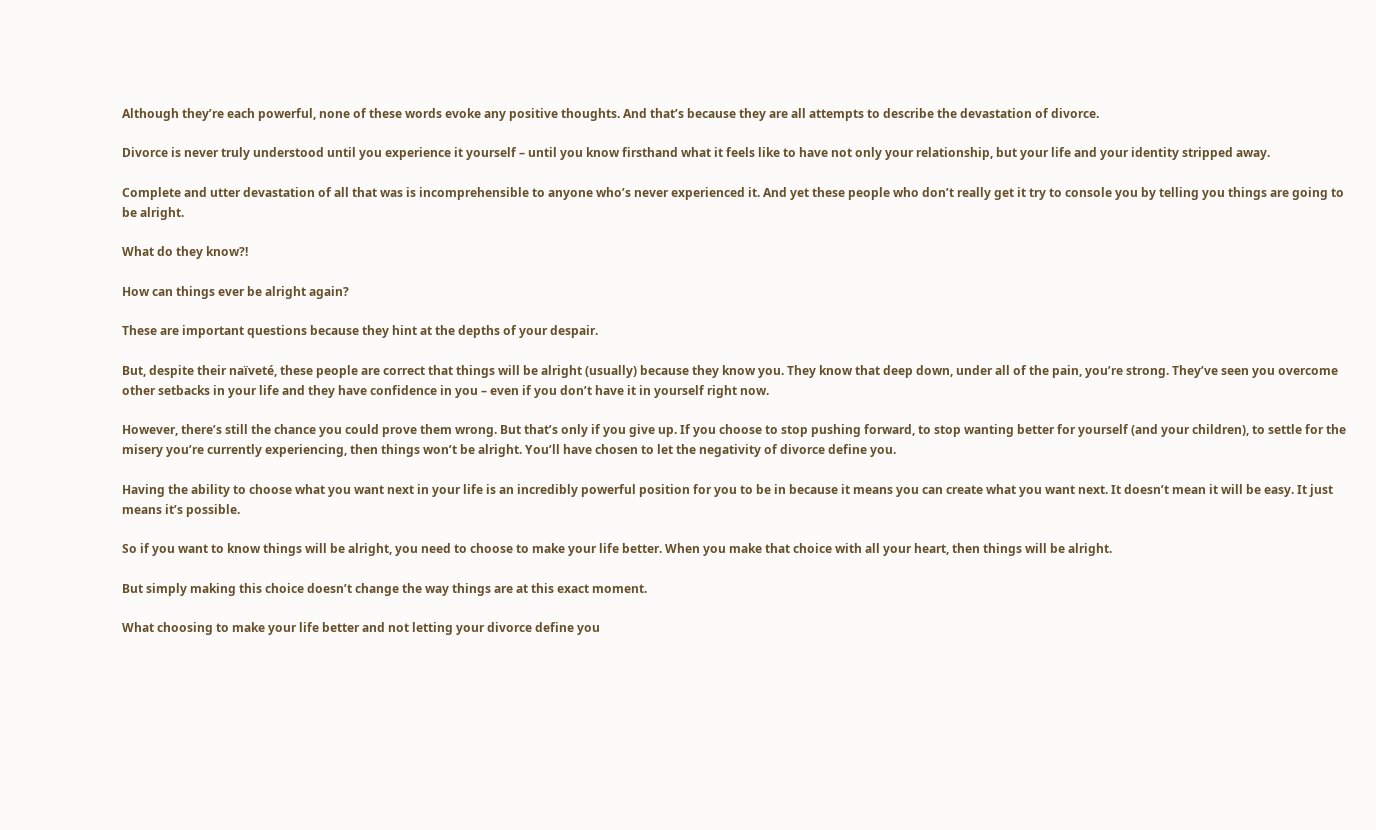Although they’re each powerful, none of these words evoke any positive thoughts. And that’s because they are all attempts to describe the devastation of divorce.

Divorce is never truly understood until you experience it yourself – until you know firsthand what it feels like to have not only your relationship, but your life and your identity stripped away.

Complete and utter devastation of all that was is incomprehensible to anyone who’s never experienced it. And yet these people who don’t really get it try to console you by telling you things are going to be alright.

What do they know?!

How can things ever be alright again?

These are important questions because they hint at the depths of your despair.

But, despite their naïveté, these people are correct that things will be alright (usually) because they know you. They know that deep down, under all of the pain, you’re strong. They’ve seen you overcome other setbacks in your life and they have confidence in you – even if you don’t have it in yourself right now.

However, there’s still the chance you could prove them wrong. But that’s only if you give up. If you choose to stop pushing forward, to stop wanting better for yourself (and your children), to settle for the misery you’re currently experiencing, then things won’t be alright. You’ll have chosen to let the negativity of divorce define you.

Having the ability to choose what you want next in your life is an incredibly powerful position for you to be in because it means you can create what you want next. It doesn’t mean it will be easy. It just means it’s possible.

So if you want to know things will be alright, you need to choose to make your life better. When you make that choice with all your heart, then things will be alright.

But simply making this choice doesn’t change the way things are at this exact moment.

What choosing to make your life better and not letting your divorce define you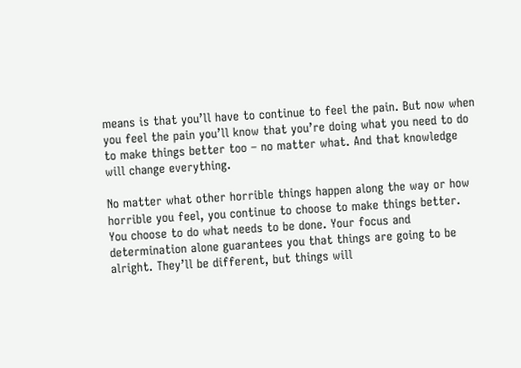means is that you’ll have to continue to feel the pain. But now when you feel the pain you’ll know that you’re doing what you need to do to make things better too – no matter what. And that knowledge will change everything.

No matter what other horrible things happen along the way or how horrible you feel, you continue to choose to make things better. You choose to do what needs to be done. Your focus and determination alone guarantees you that things are going to be alright. They’ll be different, but things will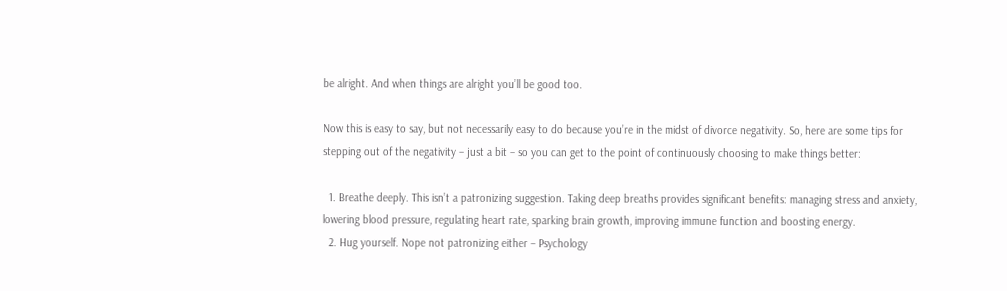be alright. And when things are alright you’ll be good too.

Now this is easy to say, but not necessarily easy to do because you’re in the midst of divorce negativity. So, here are some tips for stepping out of the negativity – just a bit – so you can get to the point of continuously choosing to make things better:

  1. Breathe deeply. This isn’t a patronizing suggestion. Taking deep breaths provides significant benefits: managing stress and anxiety, lowering blood pressure, regulating heart rate, sparking brain growth, improving immune function and boosting energy.
  2. Hug yourself. Nope not patronizing either – Psychology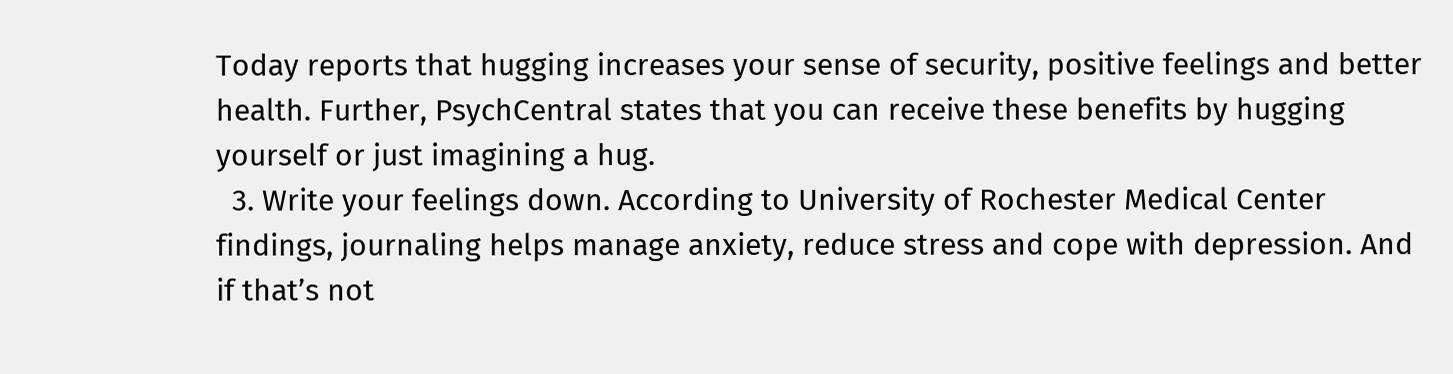Today reports that hugging increases your sense of security, positive feelings and better health. Further, PsychCentral states that you can receive these benefits by hugging yourself or just imagining a hug.
  3. Write your feelings down. According to University of Rochester Medical Center findings, journaling helps manage anxiety, reduce stress and cope with depression. And if that’s not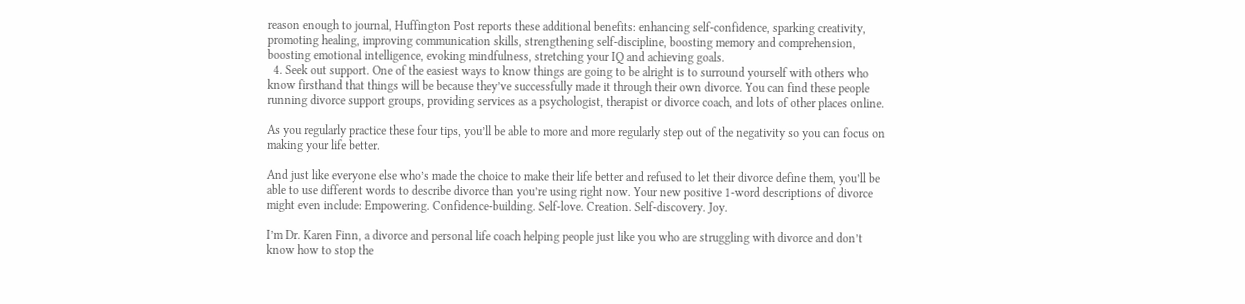reason enough to journal, Huffington Post reports these additional benefits: enhancing self-confidence, sparking creativity, promoting healing, improving communication skills, strengthening self-discipline, boosting memory and comprehension, boosting emotional intelligence, evoking mindfulness, stretching your IQ and achieving goals.
  4. Seek out support. One of the easiest ways to know things are going to be alright is to surround yourself with others who know firsthand that things will be because they’ve successfully made it through their own divorce. You can find these people running divorce support groups, providing services as a psychologist, therapist or divorce coach, and lots of other places online.

As you regularly practice these four tips, you’ll be able to more and more regularly step out of the negativity so you can focus on making your life better.

And just like everyone else who’s made the choice to make their life better and refused to let their divorce define them, you’ll be able to use different words to describe divorce than you’re using right now. Your new positive 1-word descriptions of divorce might even include: Empowering. Confidence-building. Self-love. Creation. Self-discovery. Joy.

I’m Dr. Karen Finn, a divorce and personal life coach helping people just like you who are struggling with divorce and don’t know how to stop the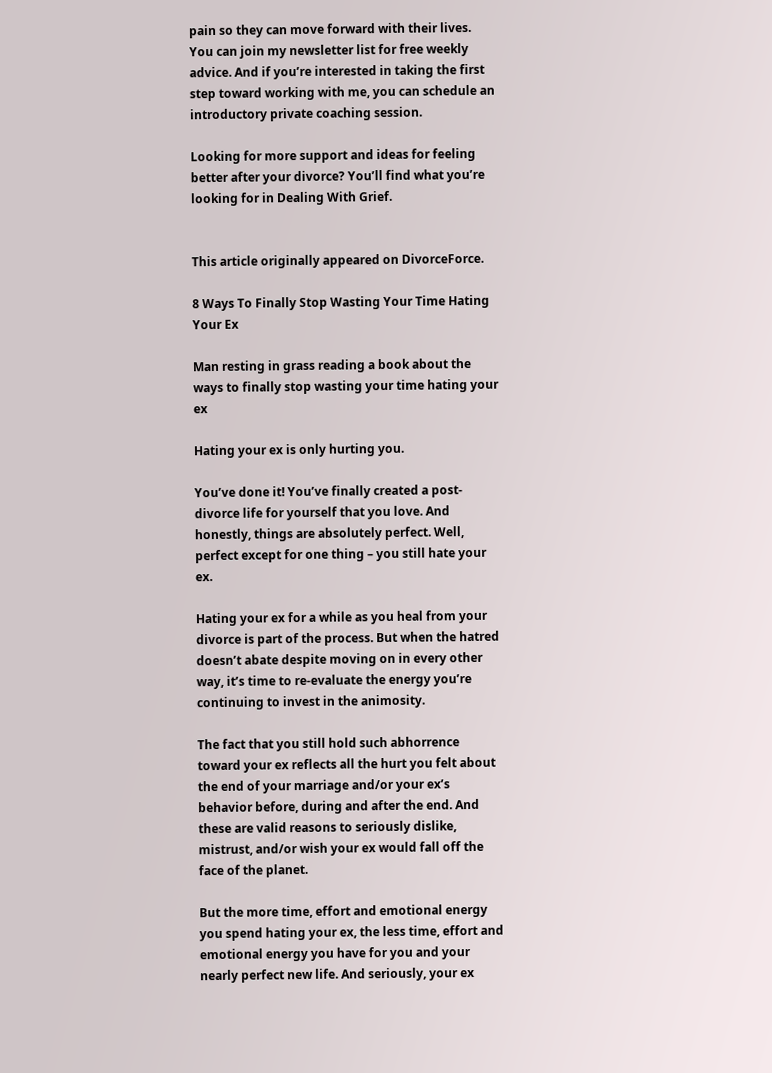pain so they can move forward with their lives. You can join my newsletter list for free weekly advice. And if you’re interested in taking the first step toward working with me, you can schedule an introductory private coaching session.

Looking for more support and ideas for feeling better after your divorce? You’ll find what you’re looking for in Dealing With Grief.


This article originally appeared on DivorceForce.

8 Ways To Finally Stop Wasting Your Time Hating Your Ex

Man resting in grass reading a book about the ways to finally stop wasting your time hating your ex

Hating your ex is only hurting you.

You’ve done it! You’ve finally created a post-divorce life for yourself that you love. And honestly, things are absolutely perfect. Well, perfect except for one thing – you still hate your ex.

Hating your ex for a while as you heal from your divorce is part of the process. But when the hatred doesn’t abate despite moving on in every other way, it’s time to re-evaluate the energy you’re continuing to invest in the animosity.

The fact that you still hold such abhorrence toward your ex reflects all the hurt you felt about the end of your marriage and/or your ex’s behavior before, during and after the end. And these are valid reasons to seriously dislike, mistrust, and/or wish your ex would fall off the face of the planet.

But the more time, effort and emotional energy you spend hating your ex, the less time, effort and emotional energy you have for you and your nearly perfect new life. And seriously, your ex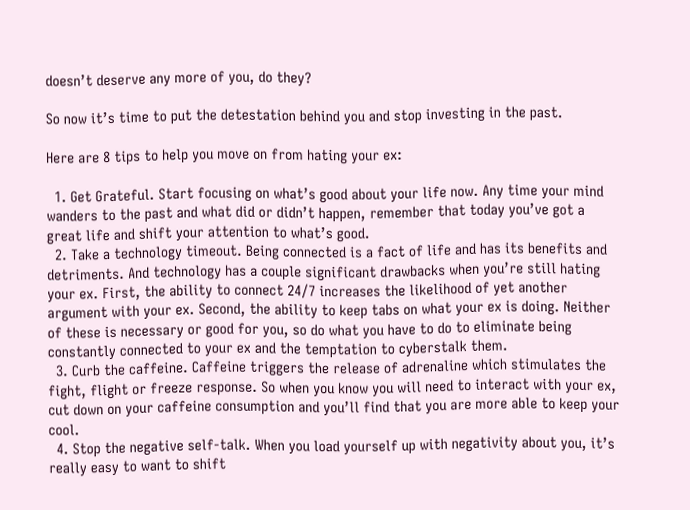doesn’t deserve any more of you, do they?

So now it’s time to put the detestation behind you and stop investing in the past.

Here are 8 tips to help you move on from hating your ex:

  1. Get Grateful. Start focusing on what’s good about your life now. Any time your mind wanders to the past and what did or didn’t happen, remember that today you’ve got a great life and shift your attention to what’s good.
  2. Take a technology timeout. Being connected is a fact of life and has its benefits and detriments. And technology has a couple significant drawbacks when you’re still hating your ex. First, the ability to connect 24/7 increases the likelihood of yet another argument with your ex. Second, the ability to keep tabs on what your ex is doing. Neither of these is necessary or good for you, so do what you have to do to eliminate being constantly connected to your ex and the temptation to cyberstalk them.
  3. Curb the caffeine. Caffeine triggers the release of adrenaline which stimulates the fight, flight or freeze response. So when you know you will need to interact with your ex, cut down on your caffeine consumption and you’ll find that you are more able to keep your cool.
  4. Stop the negative self-talk. When you load yourself up with negativity about you, it’s really easy to want to shift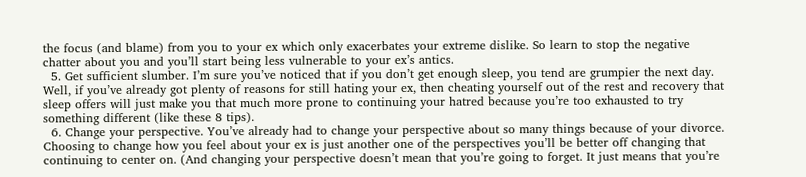the focus (and blame) from you to your ex which only exacerbates your extreme dislike. So learn to stop the negative chatter about you and you’ll start being less vulnerable to your ex’s antics.
  5. Get sufficient slumber. I’m sure you’ve noticed that if you don’t get enough sleep, you tend are grumpier the next day. Well, if you’ve already got plenty of reasons for still hating your ex, then cheating yourself out of the rest and recovery that sleep offers will just make you that much more prone to continuing your hatred because you’re too exhausted to try something different (like these 8 tips).
  6. Change your perspective. You’ve already had to change your perspective about so many things because of your divorce. Choosing to change how you feel about your ex is just another one of the perspectives you’ll be better off changing that continuing to center on. (And changing your perspective doesn’t mean that you’re going to forget. It just means that you’re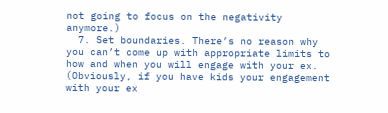not going to focus on the negativity anymore.)
  7. Set boundaries. There’s no reason why you can’t come up with appropriate limits to how and when you will engage with your ex. (Obviously, if you have kids your engagement with your ex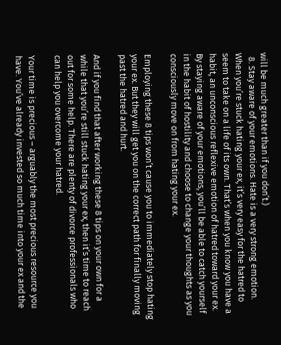will be much greater than if you don’t.)
  8. Stay aware of your emotions. Hate is a very strong emotion. When you’re stuck hating your ex, it’s very easy for the hatred to seem to take on a life of its own. That’s when you know you have a habit, an unconscious reflexive emotion of hatred toward your ex. By staying aware of your emotions, you’ll be able to catch yourself in the habit of hostility and choose to change your thoughts as you consciously move on from hating your ex.

Employing these 8 tips won’t cause you to immediately stop hating your ex. But they will get you on the correct path for finally moving past the hatred and hurt.

And if you find that after working these 8 tips on your own for a while that you’re still stuck hating your ex, then it’s time to reach out for some help. There are plenty of divorce professionals who can help you overcome your hatred.

Your time is precious – arguably the most precious resource you have. You’ve already invested so much time into your ex and the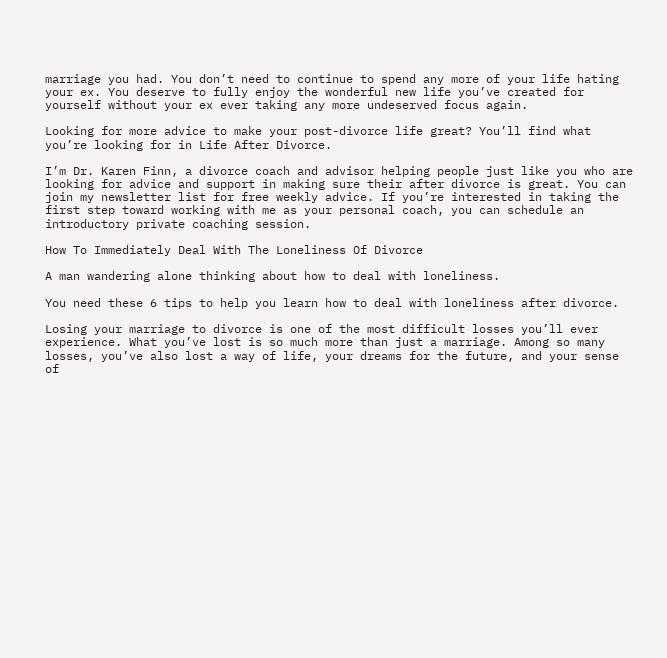marriage you had. You don’t need to continue to spend any more of your life hating your ex. You deserve to fully enjoy the wonderful new life you’ve created for yourself without your ex ever taking any more undeserved focus again.

Looking for more advice to make your post-divorce life great? You’ll find what you’re looking for in Life After Divorce.

I’m Dr. Karen Finn, a divorce coach and advisor helping people just like you who are looking for advice and support in making sure their after divorce is great. You can join my newsletter list for free weekly advice. If you’re interested in taking the first step toward working with me as your personal coach, you can schedule an introductory private coaching session.

How To Immediately Deal With The Loneliness Of Divorce

A man wandering alone thinking about how to deal with loneliness.

You need these 6 tips to help you learn how to deal with loneliness after divorce.

Losing your marriage to divorce is one of the most difficult losses you’ll ever experience. What you’ve lost is so much more than just a marriage. Among so many losses, you’ve also lost a way of life, your dreams for the future, and your sense of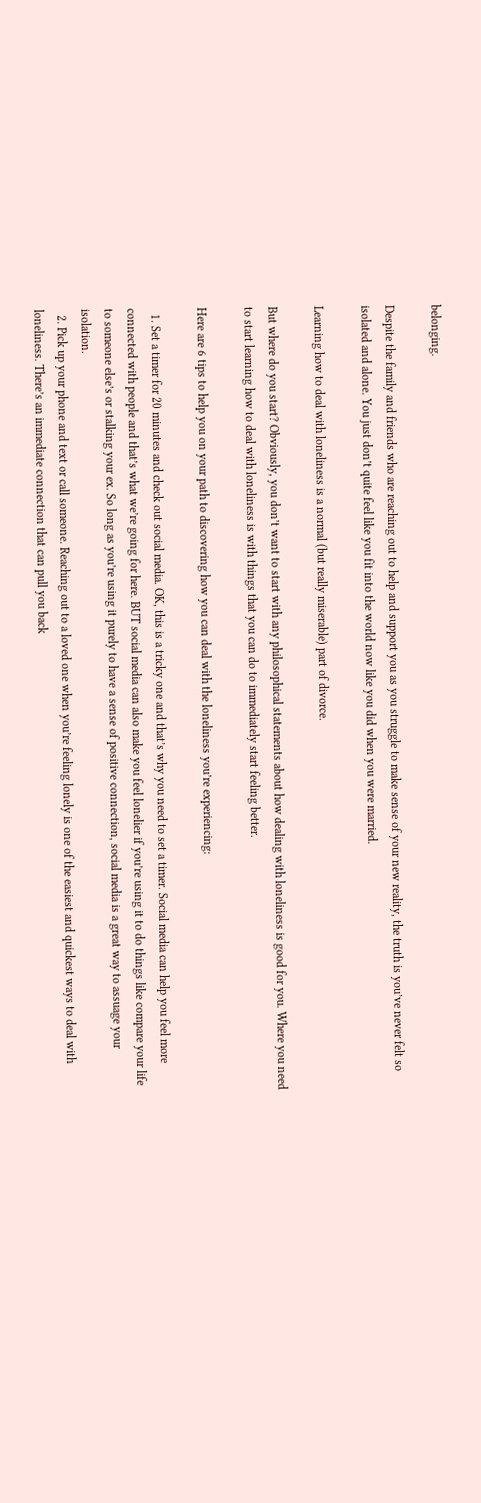belonging.

Despite the family and friends who are reaching out to help and support you as you struggle to make sense of your new reality, the truth is you’ve never felt so isolated and alone. You just don’t quite feel like you fit into the world now like you did when you were married.

Learning how to deal with loneliness is a normal (but really miserable) part of divorce.

But where do you start? Obviously, you don’t want to start with any philosophical statements about how dealing with loneliness is good for you. Where you need to start learning how to deal with loneliness is with things that you can do to immediately start feeling better.

Here are 6 tips to help you on your path to discovering how you can deal with the loneliness you’re experiencing:

  1. Set a timer for 20 minutes and check out social media. OK, this is a tricky one and that’s why you need to set a timer. Social media can help you feel more connected with people and that’s what we’re going for here. BUT social media can also make you feel lonelier if you’re using it to do things like compare your life to someone else’s or stalking your ex. So long as you’re using it purely to have a sense of positive connection, social media is a great way to assuage your isolation.
  2. Pick up your phone and text or call someone. Reaching out to a loved one when you’re feeling lonely is one of the easiest and quickest ways to deal with loneliness. There’s an immediate connection that can pull you back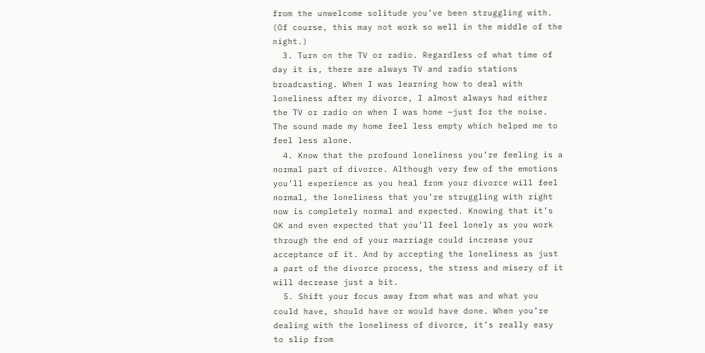from the unwelcome solitude you’ve been struggling with. (Of course, this may not work so well in the middle of the night.)
  3. Turn on the TV or radio. Regardless of what time of day it is, there are always TV and radio stations broadcasting. When I was learning how to deal with loneliness after my divorce, I almost always had either the TV or radio on when I was home –just for the noise. The sound made my home feel less empty which helped me to feel less alone.
  4. Know that the profound loneliness you’re feeling is a normal part of divorce. Although very few of the emotions you’ll experience as you heal from your divorce will feel normal, the loneliness that you’re struggling with right now is completely normal and expected. Knowing that it’s OK and even expected that you’ll feel lonely as you work through the end of your marriage could increase your acceptance of it. And by accepting the loneliness as just a part of the divorce process, the stress and misery of it will decrease just a bit.
  5. Shift your focus away from what was and what you could have, should have or would have done. When you’re dealing with the loneliness of divorce, it’s really easy to slip from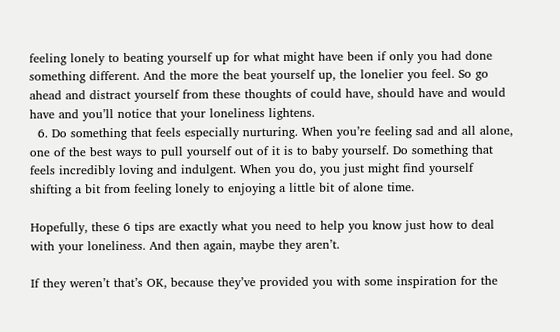feeling lonely to beating yourself up for what might have been if only you had done something different. And the more the beat yourself up, the lonelier you feel. So go ahead and distract yourself from these thoughts of could have, should have and would have and you’ll notice that your loneliness lightens.
  6. Do something that feels especially nurturing. When you’re feeling sad and all alone, one of the best ways to pull yourself out of it is to baby yourself. Do something that feels incredibly loving and indulgent. When you do, you just might find yourself shifting a bit from feeling lonely to enjoying a little bit of alone time.

Hopefully, these 6 tips are exactly what you need to help you know just how to deal with your loneliness. And then again, maybe they aren’t.

If they weren’t that’s OK, because they’ve provided you with some inspiration for the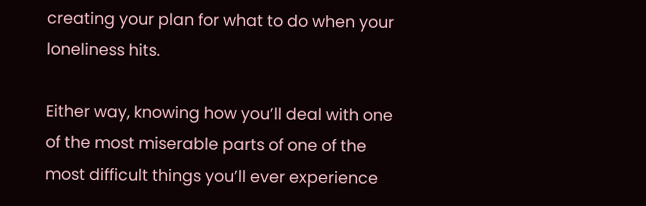creating your plan for what to do when your loneliness hits.

Either way, knowing how you’ll deal with one of the most miserable parts of one of the most difficult things you’ll ever experience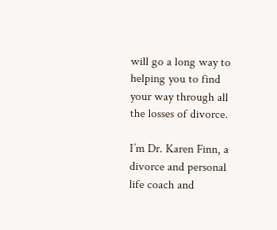will go a long way to helping you to find your way through all the losses of divorce.

I’m Dr. Karen Finn, a divorce and personal life coach and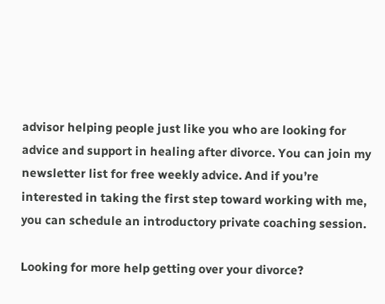advisor helping people just like you who are looking for advice and support in healing after divorce. You can join my newsletter list for free weekly advice. And if you’re interested in taking the first step toward working with me, you can schedule an introductory private coaching session.

Looking for more help getting over your divorce?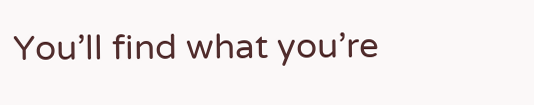You’ll find what you’re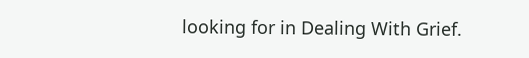looking for in Dealing With Grief.